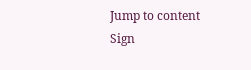Jump to content
Sign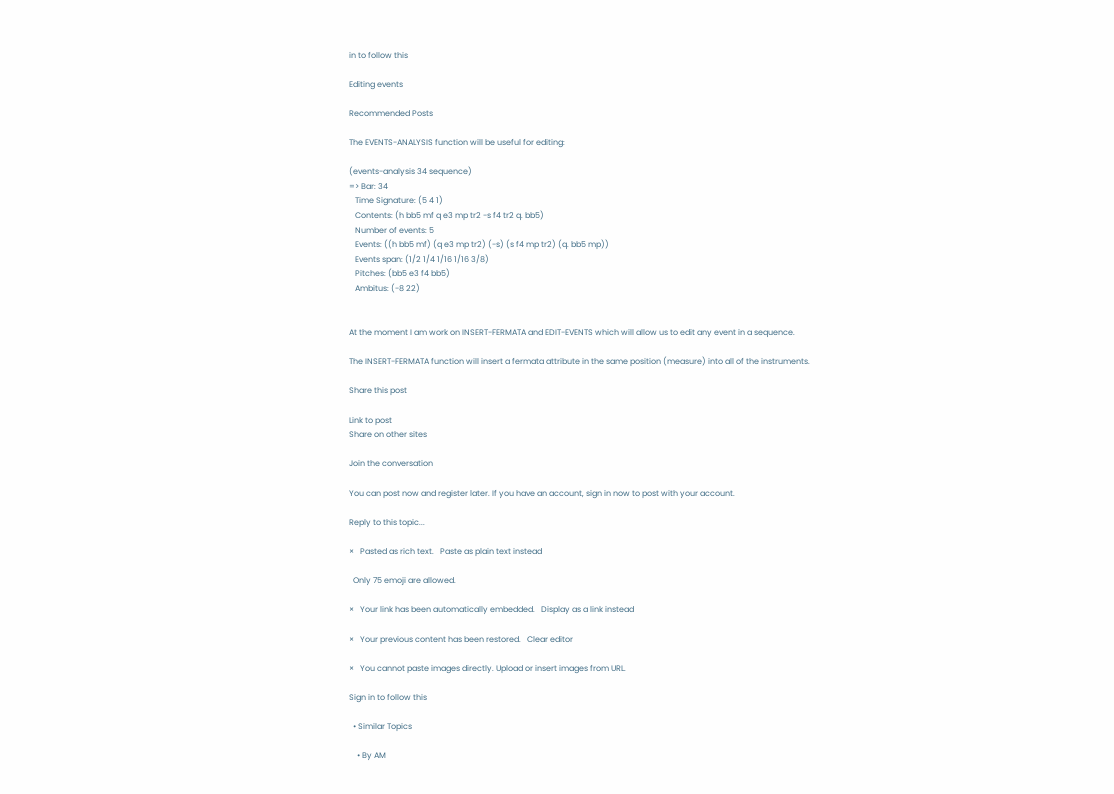in to follow this

Editing events

Recommended Posts

The EVENTS-ANALYSIS function will be useful for editing:

(events-analysis 34 sequence)
=> Bar: 34
   Time Signature: (5 4 1)
   Contents: (h bb5 mf q e3 mp tr2 -s f4 tr2 q. bb5)
   Number of events: 5
   Events: ((h bb5 mf) (q e3 mp tr2) (-s) (s f4 mp tr2) (q. bb5 mp))
   Events span: (1/2 1/4 1/16 1/16 3/8)
   Pitches: (bb5 e3 f4 bb5)
   Ambitus: (-8 22)


At the moment I am work on INSERT-FERMATA and EDIT-EVENTS which will allow us to edit any event in a sequence.

The INSERT-FERMATA function will insert a fermata attribute in the same position (measure) into all of the instruments.

Share this post

Link to post
Share on other sites

Join the conversation

You can post now and register later. If you have an account, sign in now to post with your account.

Reply to this topic...

×   Pasted as rich text.   Paste as plain text instead

  Only 75 emoji are allowed.

×   Your link has been automatically embedded.   Display as a link instead

×   Your previous content has been restored.   Clear editor

×   You cannot paste images directly. Upload or insert images from URL.

Sign in to follow this

  • Similar Topics

    • By AM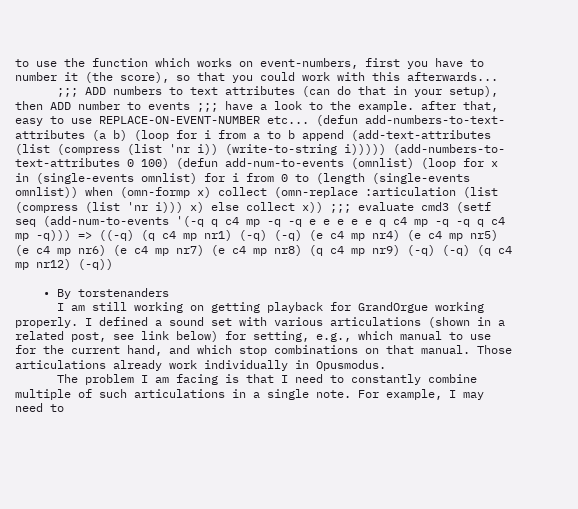to use the function which works on event-numbers, first you have to number it (the score), so that you could work with this afterwards...
      ;;; ADD numbers to text attributes (can do that in your setup), then ADD number to events ;;; have a look to the example. after that, easy to use REPLACE-ON-EVENT-NUMBER etc... (defun add-numbers-to-text-attributes (a b) (loop for i from a to b append (add-text-attributes (list (compress (list 'nr i)) (write-to-string i))))) (add-numbers-to-text-attributes 0 100) (defun add-num-to-events (omnlist) (loop for x in (single-events omnlist) for i from 0 to (length (single-events omnlist)) when (omn-formp x) collect (omn-replace :articulation (list (compress (list 'nr i))) x) else collect x)) ;;; evaluate cmd3 (setf seq (add-num-to-events '(-q q c4 mp -q -q e e e e e q c4 mp -q -q q c4 mp -q))) => ((-q) (q c4 mp nr1) (-q) (-q) (e c4 mp nr4) (e c4 mp nr5) (e c4 mp nr6) (e c4 mp nr7) (e c4 mp nr8) (q c4 mp nr9) (-q) (-q) (q c4 mp nr12) (-q))

    • By torstenanders
      I am still working on getting playback for GrandOrgue working properly. I defined a sound set with various articulations (shown in a related post, see link below) for setting, e.g., which manual to use for the current hand, and which stop combinations on that manual. Those articulations already work individually in Opusmodus.
      The problem I am facing is that I need to constantly combine multiple of such articulations in a single note. For example, I may need to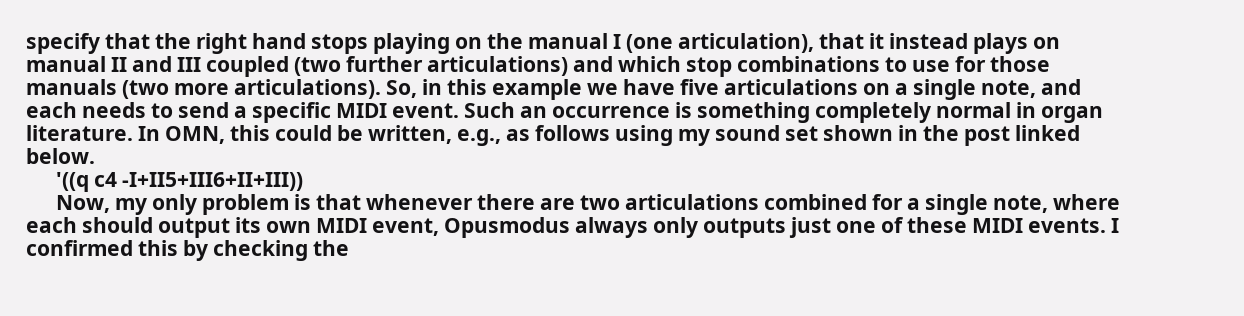specify that the right hand stops playing on the manual I (one articulation), that it instead plays on manual II and III coupled (two further articulations) and which stop combinations to use for those manuals (two more articulations). So, in this example we have five articulations on a single note, and each needs to send a specific MIDI event. Such an occurrence is something completely normal in organ literature. In OMN, this could be written, e.g., as follows using my sound set shown in the post linked below.
      '((q c4 -I+II5+III6+II+III))
      Now, my only problem is that whenever there are two articulations combined for a single note, where each should output its own MIDI event, Opusmodus always only outputs just one of these MIDI events. I confirmed this by checking the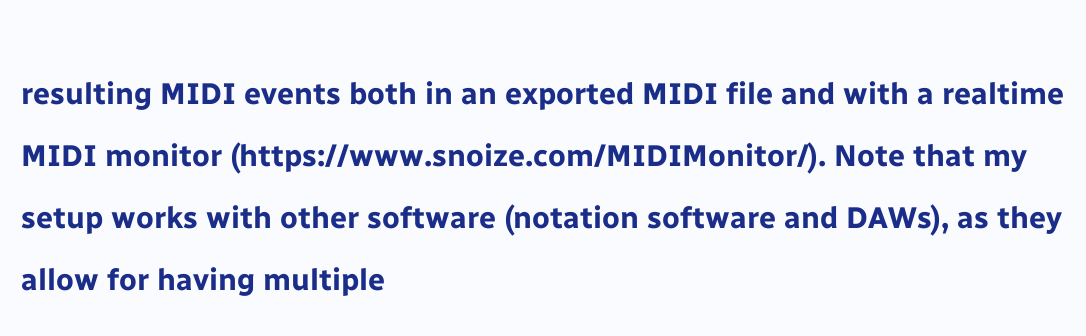resulting MIDI events both in an exported MIDI file and with a realtime MIDI monitor (https://www.snoize.com/MIDIMonitor/). Note that my setup works with other software (notation software and DAWs), as they allow for having multiple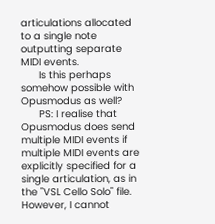articulations allocated to a single note outputting separate MIDI events.
      Is this perhaps somehow possible with Opusmodus as well?
      PS: I realise that Opusmodus does send multiple MIDI events if multiple MIDI events are explicitly specified for a single articulation, as in the "VSL Cello Solo" file. However, I cannot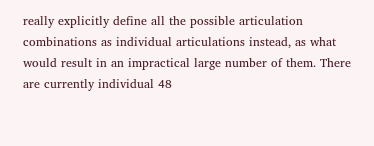really explicitly define all the possible articulation combinations as individual articulations instead, as what would result in an impractical large number of them. There are currently individual 48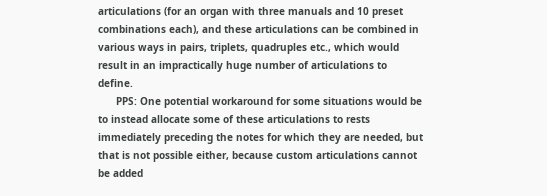articulations (for an organ with three manuals and 10 preset combinations each), and these articulations can be combined in various ways in pairs, triplets, quadruples etc., which would result in an impractically huge number of articulations to define.
      PPS: One potential workaround for some situations would be to instead allocate some of these articulations to rests immediately preceding the notes for which they are needed, but that is not possible either, because custom articulations cannot be added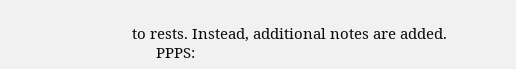to rests. Instead, additional notes are added.
      PPPS: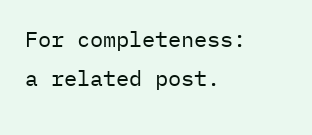For completeness: a related post.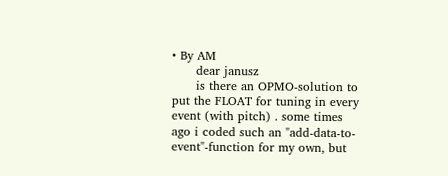• By AM
      dear janusz
      is there an OPMO-solution to put the FLOAT for tuning in every event (with pitch) . some times ago i coded such an "add-data-to-event"-function for my own, but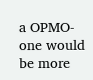a OPMO-one would be more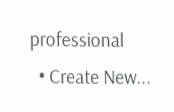professional
  • Create New...